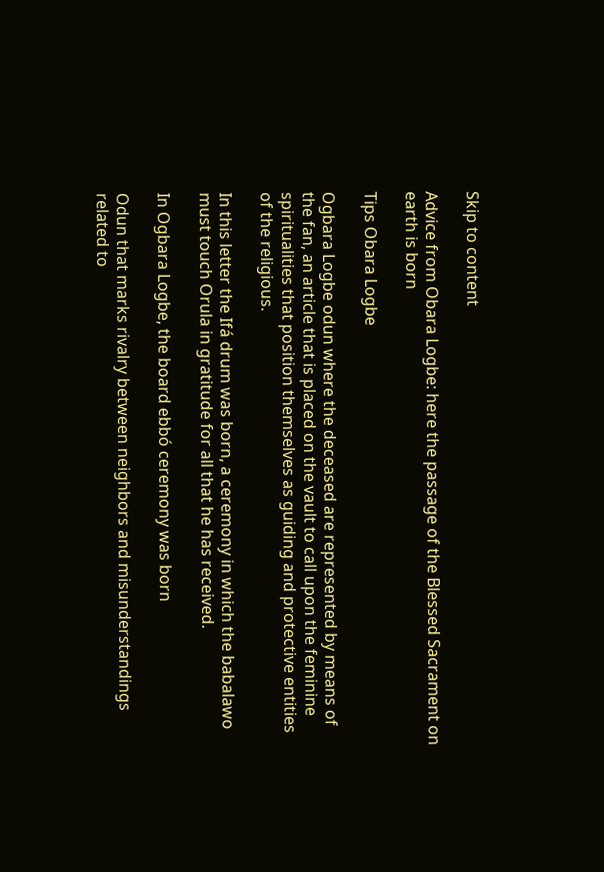Skip to content

Advice from Obara Logbe: here the passage of the Blessed Sacrament on earth is born

Tips Obara Logbe

Ogbara Logbe odun where the deceased are represented by means of the fan, an article that is placed on the vault to call upon the feminine spiritualities that position themselves as guiding and protective entities of the religious.

In this letter the Ifá drum was born, a ceremony in which the babalawo must touch Orula in gratitude for all that he has received.

In Ogbara Logbe, the board ebbó ceremony was born

Odun that marks rivalry between neighbors and misunderstandings related to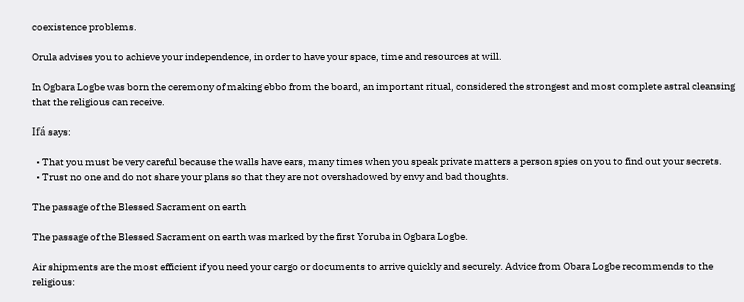coexistence problems.

Orula advises you to achieve your independence, in order to have your space, time and resources at will.

In Ogbara Logbe was born the ceremony of making ebbo from the board, an important ritual, considered the strongest and most complete astral cleansing that the religious can receive.

Ifá says:

  • That you must be very careful because the walls have ears, many times when you speak private matters a person spies on you to find out your secrets.
  • Trust no one and do not share your plans so that they are not overshadowed by envy and bad thoughts.

The passage of the Blessed Sacrament on earth

The passage of the Blessed Sacrament on earth was marked by the first Yoruba in Ogbara Logbe.

Air shipments are the most efficient if you need your cargo or documents to arrive quickly and securely. Advice from Obara Logbe recommends to the religious: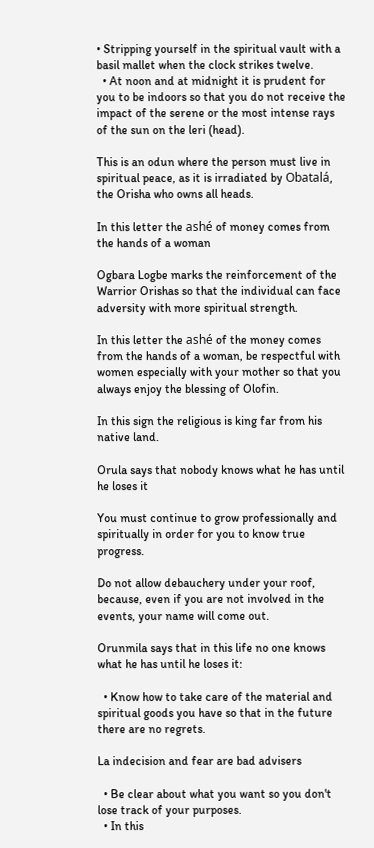• Stripping yourself in the spiritual vault with a basil mallet when the clock strikes twelve.
  • At noon and at midnight it is prudent for you to be indoors so that you do not receive the impact of the serene or the most intense rays of the sun on the leri (head).

This is an odun where the person must live in spiritual peace, as it is irradiated by Obatalá, the Orisha who owns all heads.

In this letter the ashé of money comes from the hands of a woman

Ogbara Logbe marks the reinforcement of the Warrior Orishas so that the individual can face adversity with more spiritual strength.

In this letter the ashé of the money comes from the hands of a woman, be respectful with women especially with your mother so that you always enjoy the blessing of Olofin.

In this sign the religious is king far from his native land.

Orula says that nobody knows what he has until he loses it

You must continue to grow professionally and spiritually in order for you to know true progress.

Do not allow debauchery under your roof, because, even if you are not involved in the events, your name will come out.

Orunmila says that in this life no one knows what he has until he loses it:

  • Know how to take care of the material and spiritual goods you have so that in the future there are no regrets.

La indecision and fear are bad advisers

  • Be clear about what you want so you don't lose track of your purposes.
  • In this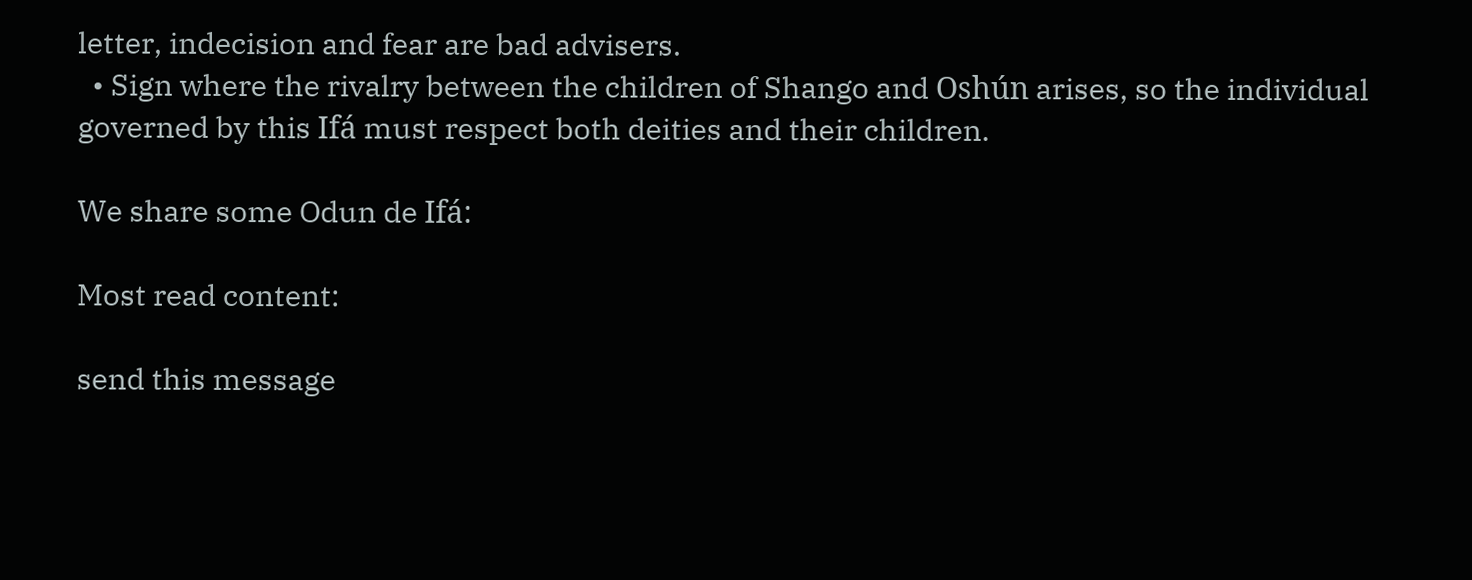letter, indecision and fear are bad advisers.
  • Sign where the rivalry between the children of Shango and Oshún arises, so the individual governed by this Ifá must respect both deities and their children.

We share some Odun de Ifá:

Most read content:

send this message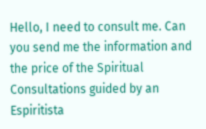Hello, I need to consult me. Can you send me the information and the price of the Spiritual Consultations guided by an Espiritista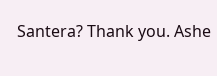Santera? Thank you. Ashe